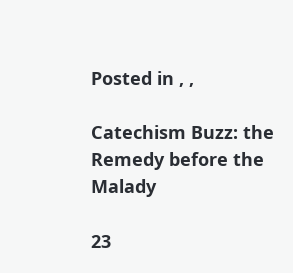Posted in , ,

Catechism Buzz: the Remedy before the Malady

23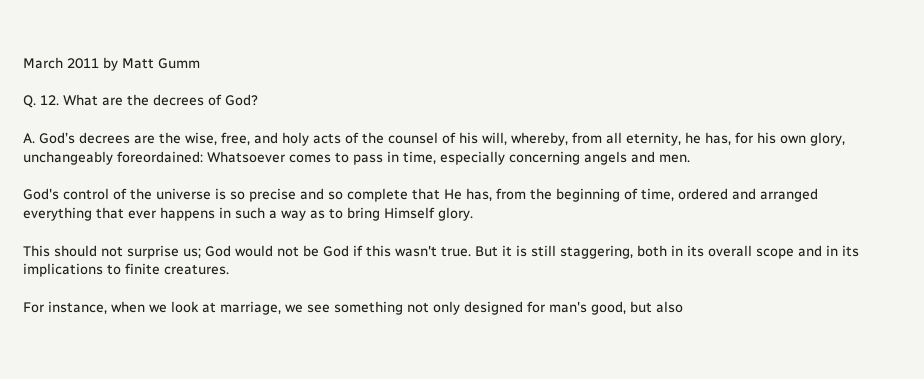March 2011 by Matt Gumm

Q. 12. What are the decrees of God?

A. God’s decrees are the wise, free, and holy acts of the counsel of his will, whereby, from all eternity, he has, for his own glory, unchangeably foreordained: Whatsoever comes to pass in time, especially concerning angels and men.

God's control of the universe is so precise and so complete that He has, from the beginning of time, ordered and arranged everything that ever happens in such a way as to bring Himself glory.

This should not surprise us; God would not be God if this wasn't true. But it is still staggering, both in its overall scope and in its implications to finite creatures.

For instance, when we look at marriage, we see something not only designed for man's good, but also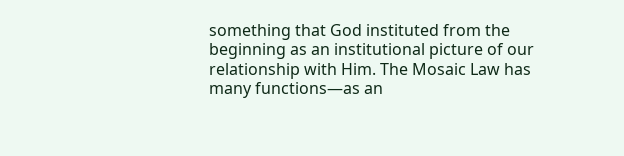something that God instituted from the beginning as an institutional picture of our relationship with Him. The Mosaic Law has many functions—as an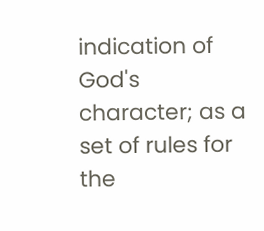indication of God's character; as a set of rules for the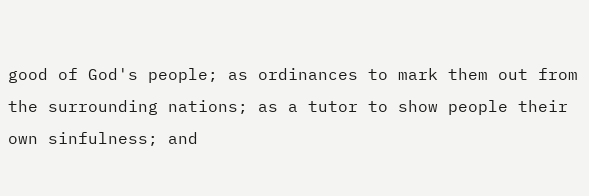good of God's people; as ordinances to mark them out from the surrounding nations; as a tutor to show people their own sinfulness; and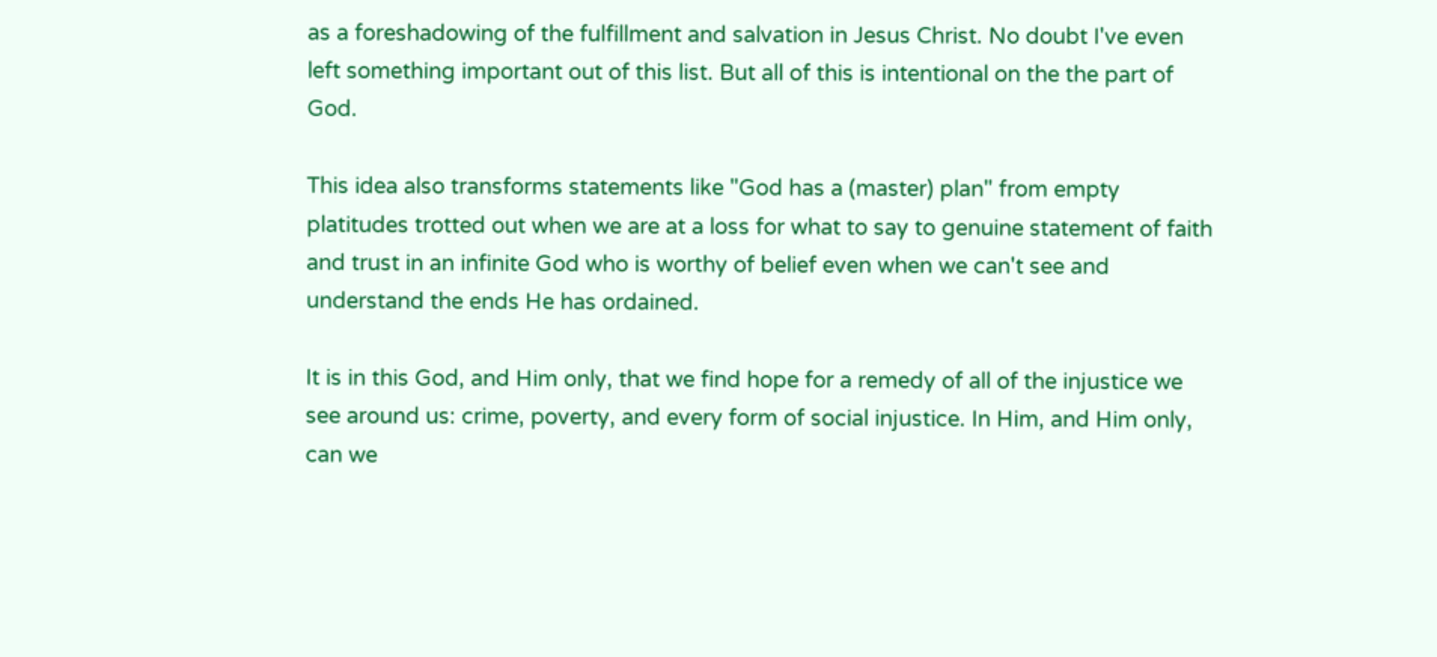as a foreshadowing of the fulfillment and salvation in Jesus Christ. No doubt I've even left something important out of this list. But all of this is intentional on the the part of God.

This idea also transforms statements like "God has a (master) plan" from empty platitudes trotted out when we are at a loss for what to say to genuine statement of faith and trust in an infinite God who is worthy of belief even when we can't see and understand the ends He has ordained.

It is in this God, and Him only, that we find hope for a remedy of all of the injustice we see around us: crime, poverty, and every form of social injustice. In Him, and Him only, can we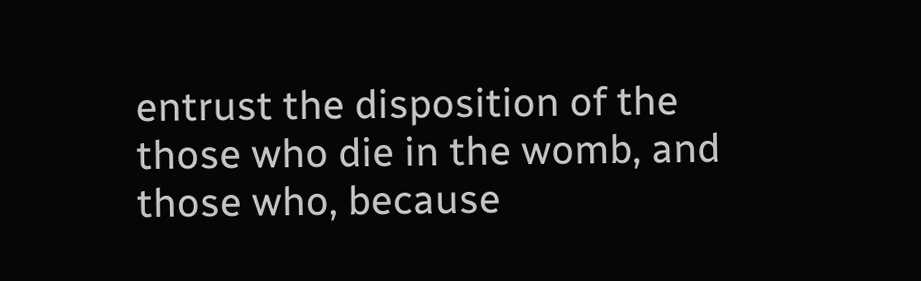entrust the disposition of the those who die in the womb, and those who, because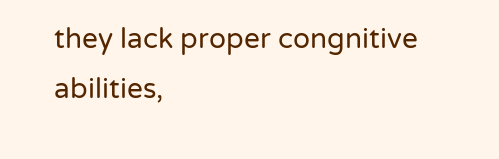they lack proper congnitive abilities,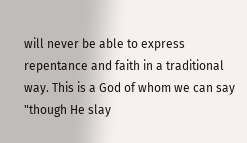will never be able to express repentance and faith in a traditional way. This is a God of whom we can say "though He slay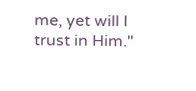me, yet will I trust in Him."